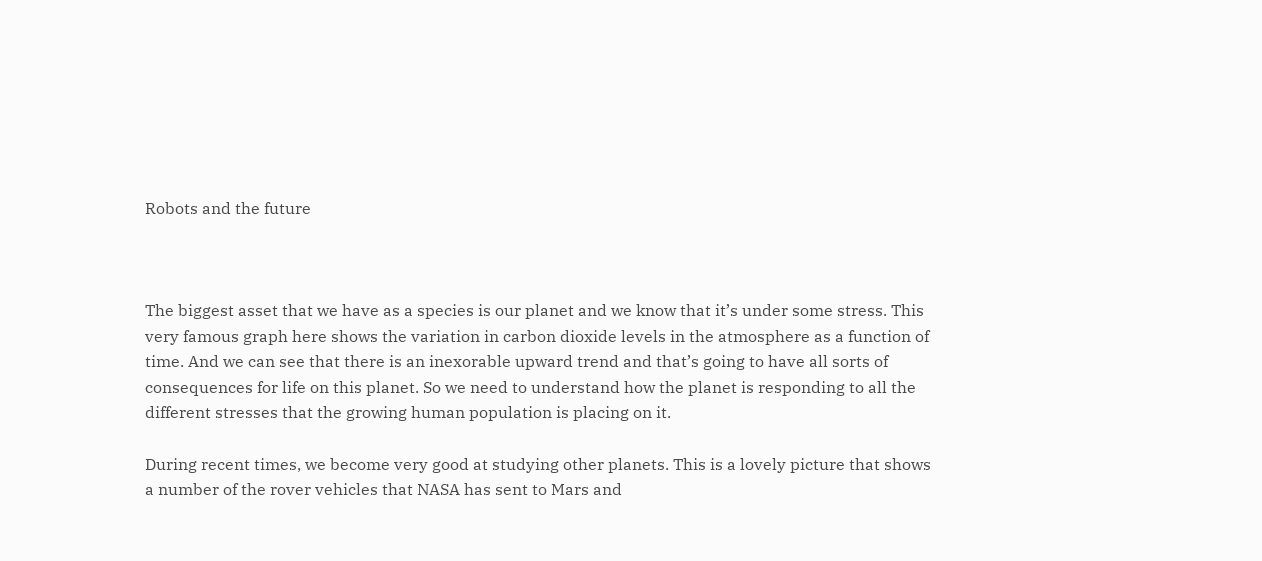Robots and the future



The biggest asset that we have as a species is our planet and we know that it’s under some stress. This very famous graph here shows the variation in carbon dioxide levels in the atmosphere as a function of time. And we can see that there is an inexorable upward trend and that’s going to have all sorts of consequences for life on this planet. So we need to understand how the planet is responding to all the different stresses that the growing human population is placing on it.

During recent times, we become very good at studying other planets. This is a lovely picture that shows a number of the rover vehicles that NASA has sent to Mars and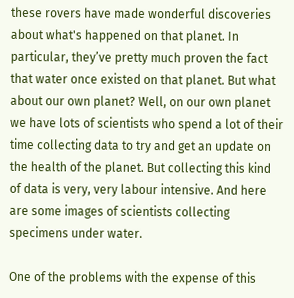these rovers have made wonderful discoveries about what's happened on that planet. In particular, they’ve pretty much proven the fact that water once existed on that planet. But what about our own planet? Well, on our own planet we have lots of scientists who spend a lot of their time collecting data to try and get an update on the health of the planet. But collecting this kind of data is very, very labour intensive. And here are some images of scientists collecting specimens under water.

One of the problems with the expense of this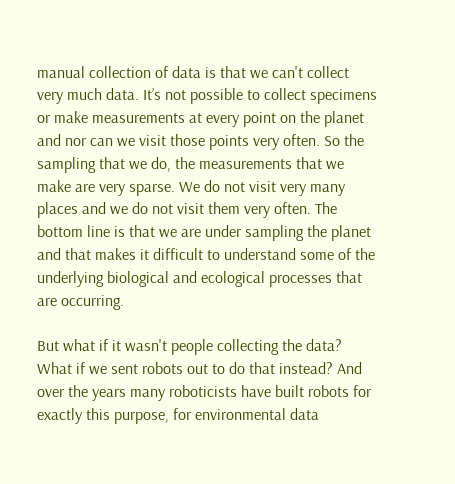manual collection of data is that we can't collect very much data. It’s not possible to collect specimens or make measurements at every point on the planet and nor can we visit those points very often. So the sampling that we do, the measurements that we make are very sparse. We do not visit very many places and we do not visit them very often. The bottom line is that we are under sampling the planet and that makes it difficult to understand some of the underlying biological and ecological processes that are occurring.

But what if it wasn't people collecting the data? What if we sent robots out to do that instead? And over the years many roboticists have built robots for exactly this purpose, for environmental data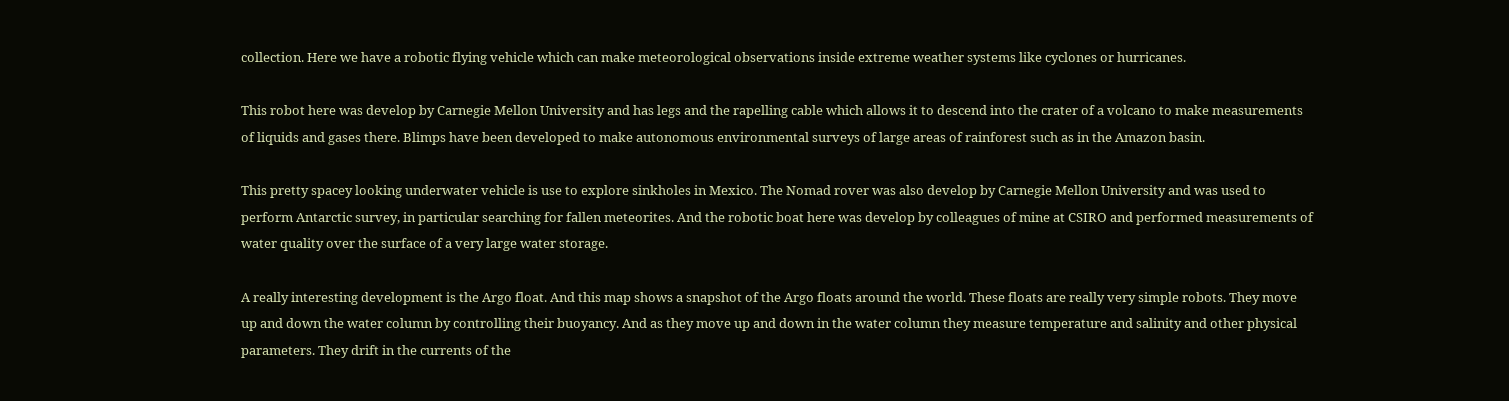collection. Here we have a robotic flying vehicle which can make meteorological observations inside extreme weather systems like cyclones or hurricanes.

This robot here was develop by Carnegie Mellon University and has legs and the rapelling cable which allows it to descend into the crater of a volcano to make measurements of liquids and gases there. Blimps have been developed to make autonomous environmental surveys of large areas of rainforest such as in the Amazon basin.

This pretty spacey looking underwater vehicle is use to explore sinkholes in Mexico. The Nomad rover was also develop by Carnegie Mellon University and was used to perform Antarctic survey, in particular searching for fallen meteorites. And the robotic boat here was develop by colleagues of mine at CSIRO and performed measurements of water quality over the surface of a very large water storage.

A really interesting development is the Argo float. And this map shows a snapshot of the Argo floats around the world. These floats are really very simple robots. They move up and down the water column by controlling their buoyancy. And as they move up and down in the water column they measure temperature and salinity and other physical parameters. They drift in the currents of the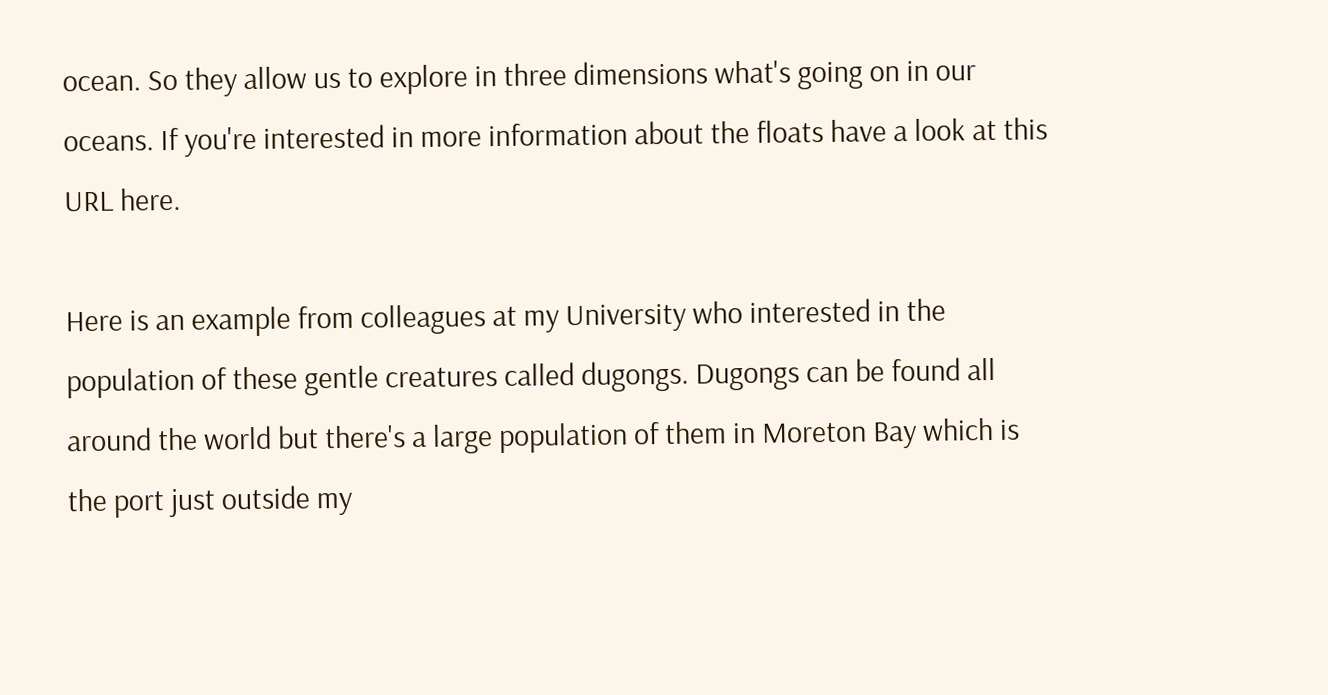ocean. So they allow us to explore in three dimensions what's going on in our oceans. If you're interested in more information about the floats have a look at this URL here.

Here is an example from colleagues at my University who interested in the population of these gentle creatures called dugongs. Dugongs can be found all around the world but there's a large population of them in Moreton Bay which is the port just outside my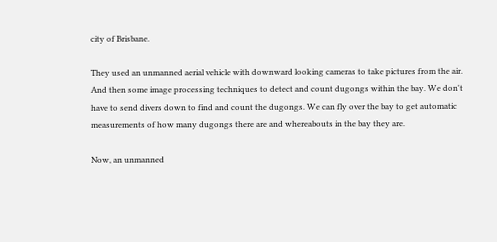city of Brisbane.

They used an unmanned aerial vehicle with downward looking cameras to take pictures from the air. And then some image processing techniques to detect and count dugongs within the bay. We don't have to send divers down to find and count the dugongs. We can fly over the bay to get automatic measurements of how many dugongs there are and whereabouts in the bay they are.

Now, an unmanned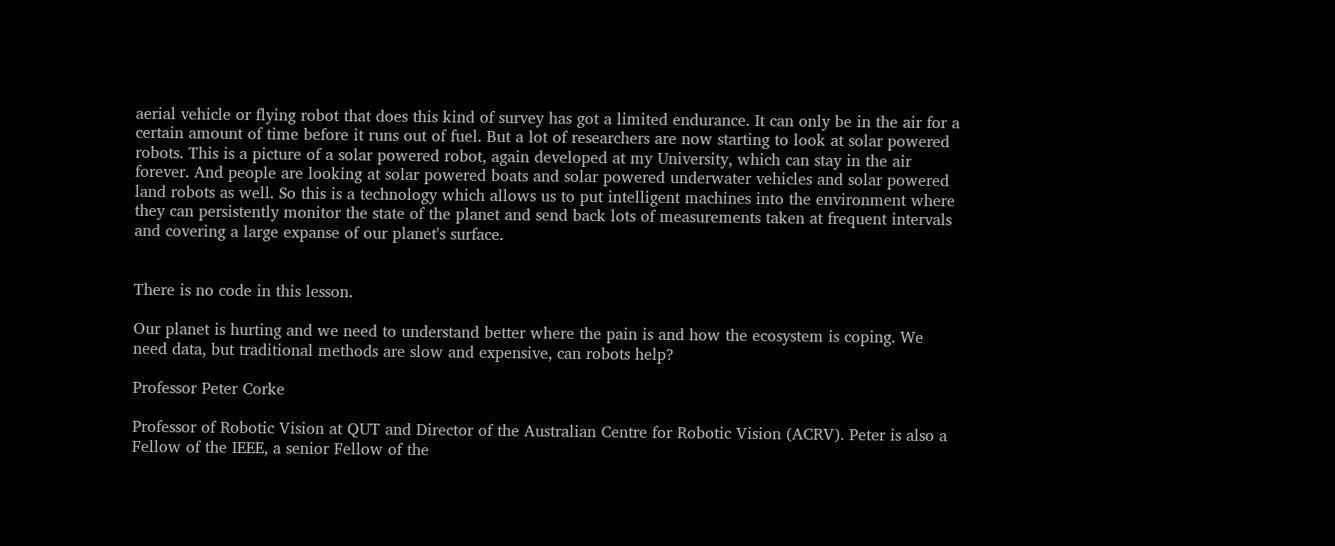aerial vehicle or flying robot that does this kind of survey has got a limited endurance. It can only be in the air for a certain amount of time before it runs out of fuel. But a lot of researchers are now starting to look at solar powered robots. This is a picture of a solar powered robot, again developed at my University, which can stay in the air forever. And people are looking at solar powered boats and solar powered underwater vehicles and solar powered land robots as well. So this is a technology which allows us to put intelligent machines into the environment where they can persistently monitor the state of the planet and send back lots of measurements taken at frequent intervals and covering a large expanse of our planet's surface.


There is no code in this lesson.

Our planet is hurting and we need to understand better where the pain is and how the ecosystem is coping. We need data, but traditional methods are slow and expensive, can robots help?

Professor Peter Corke

Professor of Robotic Vision at QUT and Director of the Australian Centre for Robotic Vision (ACRV). Peter is also a Fellow of the IEEE, a senior Fellow of the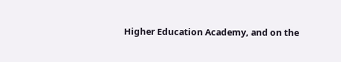Higher Education Academy, and on the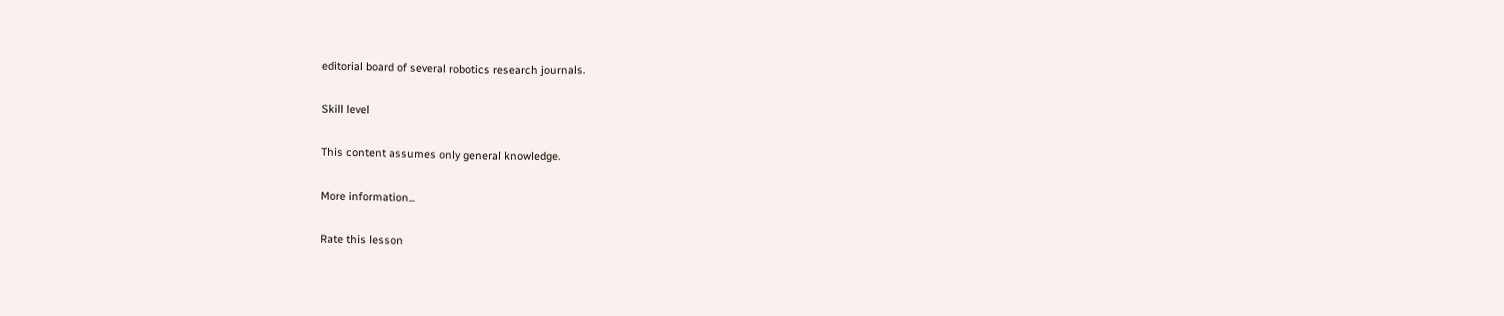editorial board of several robotics research journals.

Skill level

This content assumes only general knowledge.

More information...

Rate this lesson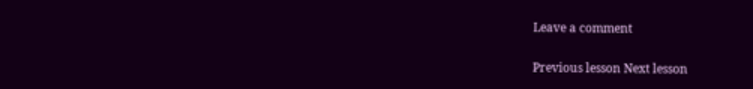Leave a comment

Previous lesson Next lesson